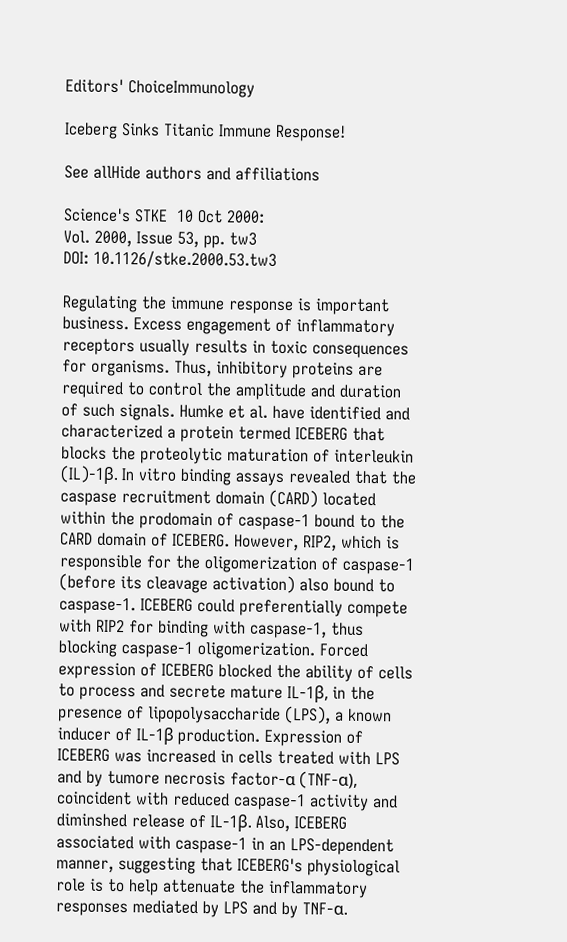Editors' ChoiceImmunology

Iceberg Sinks Titanic Immune Response!

See allHide authors and affiliations

Science's STKE  10 Oct 2000:
Vol. 2000, Issue 53, pp. tw3
DOI: 10.1126/stke.2000.53.tw3

Regulating the immune response is important business. Excess engagement of inflammatory receptors usually results in toxic consequences for organisms. Thus, inhibitory proteins are required to control the amplitude and duration of such signals. Humke et al. have identified and characterized a protein termed ICEBERG that blocks the proteolytic maturation of interleukin (IL)-1β. In vitro binding assays revealed that the caspase recruitment domain (CARD) located within the prodomain of caspase-1 bound to the CARD domain of ICEBERG. However, RIP2, which is responsible for the oligomerization of caspase-1 (before its cleavage activation) also bound to caspase-1. ICEBERG could preferentially compete with RIP2 for binding with caspase-1, thus blocking caspase-1 oligomerization. Forced expression of ICEBERG blocked the ability of cells to process and secrete mature IL-1β, in the presence of lipopolysaccharide (LPS), a known inducer of IL-1β production. Expression of ICEBERG was increased in cells treated with LPS and by tumore necrosis factor-α (TNF-α), coincident with reduced caspase-1 activity and diminshed release of IL-1β. Also, ICEBERG associated with caspase-1 in an LPS-dependent manner, suggesting that ICEBERG's physiological role is to help attenuate the inflammatory responses mediated by LPS and by TNF-α.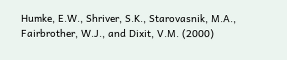Humke, E.W., Shriver, S.K., Starovasnik, M.A., Fairbrother, W.J., and Dixit, V.M. (2000)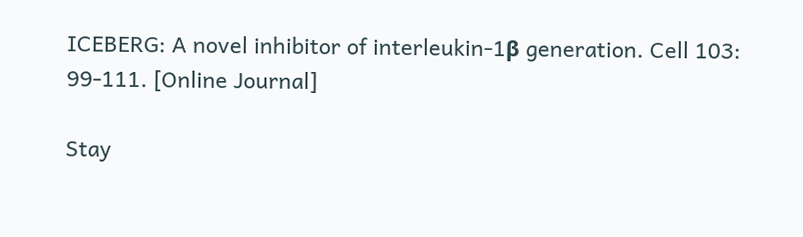ICEBERG: A novel inhibitor of interleukin-1β generation. Cell 103: 99-111. [Online Journal]

Stay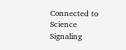Connected to Science Signaling